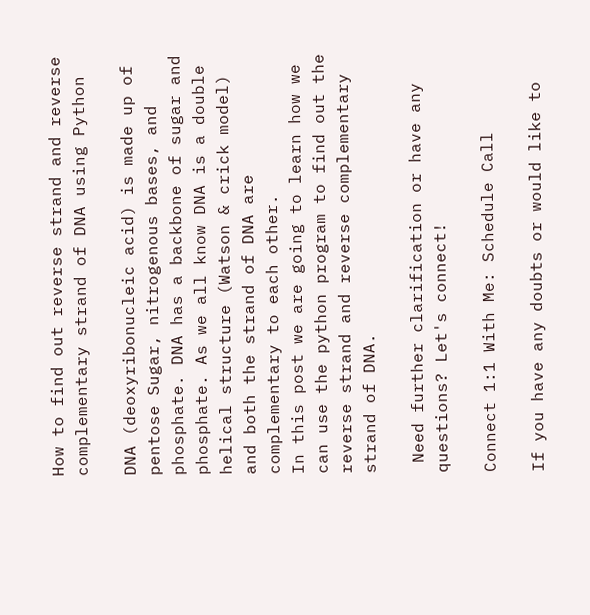How to find out reverse strand and reverse complementary strand of DNA using Python

DNA (deoxyribonucleic acid) is made up of pentose Sugar, nitrogenous bases, and phosphate. DNA has a backbone of sugar and phosphate. As we all know DNA is a double helical structure (Watson & crick model) and both the strand of DNA are complementary to each other.
In this post we are going to learn how we can use the python program to find out the reverse strand and reverse complementary strand of DNA.

 Need further clarification or have any questions? Let's connect!

Connect 1:1 With Me: Schedule Call

If you have any doubts or would like to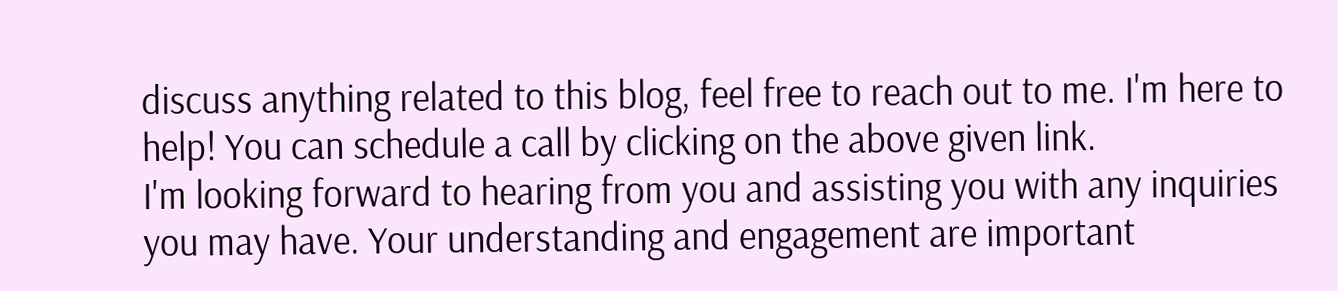discuss anything related to this blog, feel free to reach out to me. I'm here to help! You can schedule a call by clicking on the above given link.
I'm looking forward to hearing from you and assisting you with any inquiries you may have. Your understanding and engagement are important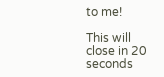to me!

This will close in 20 seconds